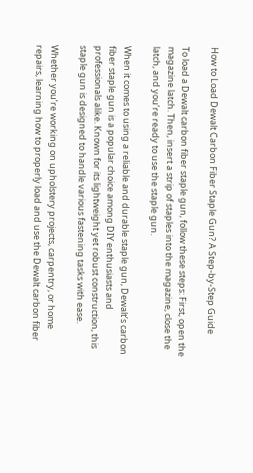How to Load Dewalt Carbon Fiber Staple Gun? A Step-by-Step Guide

To load a Dewalt carbon fiber staple gun, follow these steps: First, open the magazine latch. Then, insert a strip of staples into the magazine, close the latch, and you’re ready to use the staple gun.

When it comes to using a reliable and durable staple gun, Dewalt’s carbon fiber staple gun is a popular choice among DIY enthusiasts and professionals alike. Known for its lightweight yet robust construction, this staple gun is designed to handle various fastening tasks with ease.

Whether you’re working on upholstery projects, carpentry, or home repairs, learning how to properly load and use the Dewalt carbon fiber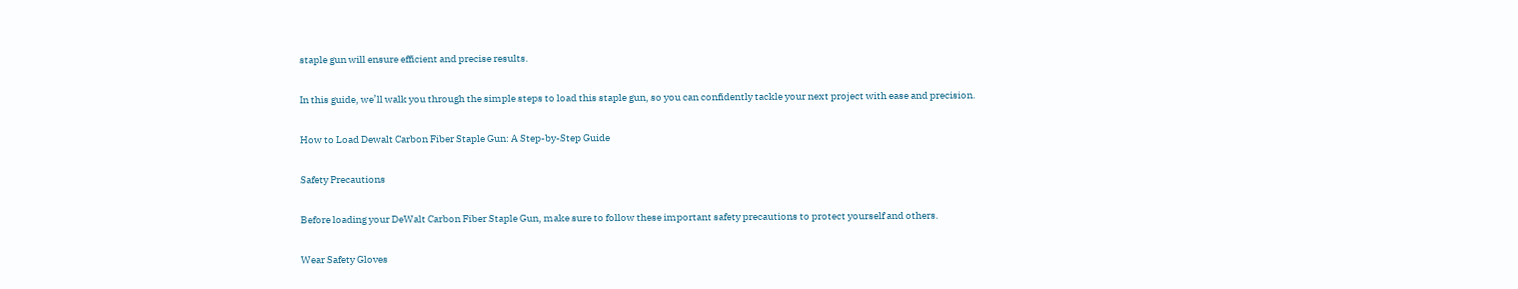staple gun will ensure efficient and precise results.

In this guide, we’ll walk you through the simple steps to load this staple gun, so you can confidently tackle your next project with ease and precision.

How to Load Dewalt Carbon Fiber Staple Gun: A Step-by-Step Guide

Safety Precautions

Before loading your DeWalt Carbon Fiber Staple Gun, make sure to follow these important safety precautions to protect yourself and others.

Wear Safety Gloves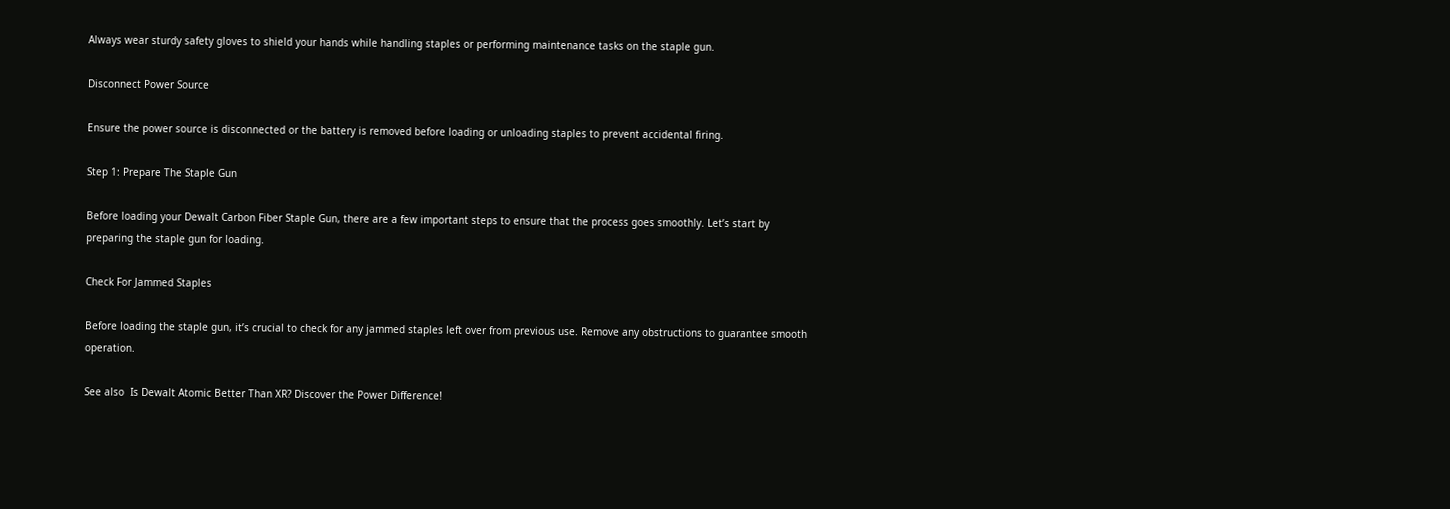Always wear sturdy safety gloves to shield your hands while handling staples or performing maintenance tasks on the staple gun.

Disconnect Power Source

Ensure the power source is disconnected or the battery is removed before loading or unloading staples to prevent accidental firing.

Step 1: Prepare The Staple Gun

Before loading your Dewalt Carbon Fiber Staple Gun, there are a few important steps to ensure that the process goes smoothly. Let’s start by preparing the staple gun for loading.

Check For Jammed Staples

Before loading the staple gun, it’s crucial to check for any jammed staples left over from previous use. Remove any obstructions to guarantee smooth operation.

See also  Is Dewalt Atomic Better Than XR? Discover the Power Difference!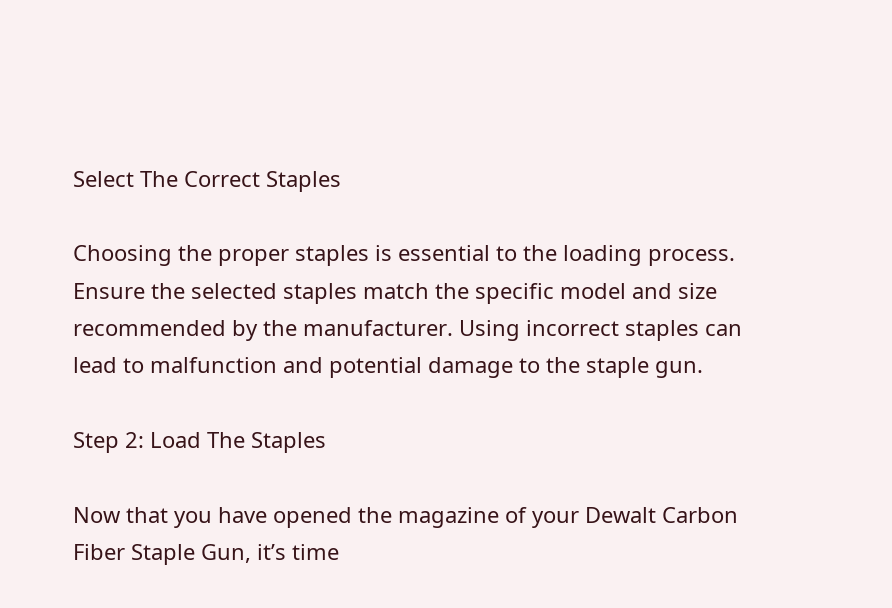Select The Correct Staples

Choosing the proper staples is essential to the loading process. Ensure the selected staples match the specific model and size recommended by the manufacturer. Using incorrect staples can lead to malfunction and potential damage to the staple gun.

Step 2: Load The Staples

Now that you have opened the magazine of your Dewalt Carbon Fiber Staple Gun, it’s time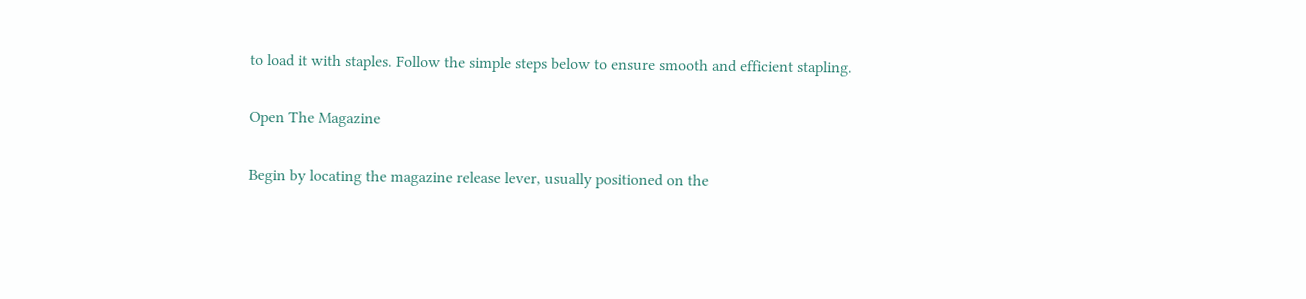to load it with staples. Follow the simple steps below to ensure smooth and efficient stapling.

Open The Magazine

Begin by locating the magazine release lever, usually positioned on the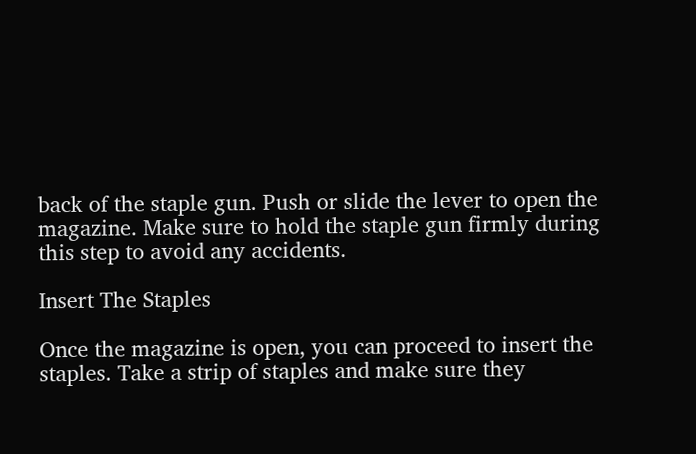back of the staple gun. Push or slide the lever to open the magazine. Make sure to hold the staple gun firmly during this step to avoid any accidents.

Insert The Staples

Once the magazine is open, you can proceed to insert the staples. Take a strip of staples and make sure they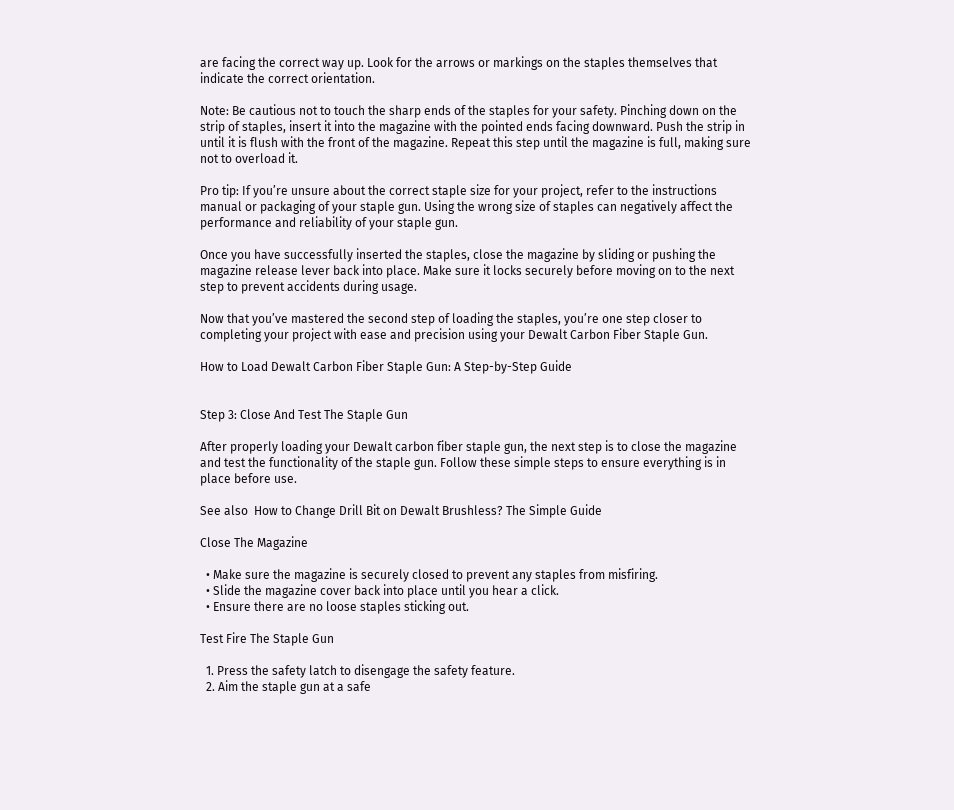are facing the correct way up. Look for the arrows or markings on the staples themselves that indicate the correct orientation.

Note: Be cautious not to touch the sharp ends of the staples for your safety. Pinching down on the strip of staples, insert it into the magazine with the pointed ends facing downward. Push the strip in until it is flush with the front of the magazine. Repeat this step until the magazine is full, making sure not to overload it.

Pro tip: If you’re unsure about the correct staple size for your project, refer to the instructions manual or packaging of your staple gun. Using the wrong size of staples can negatively affect the performance and reliability of your staple gun.

Once you have successfully inserted the staples, close the magazine by sliding or pushing the magazine release lever back into place. Make sure it locks securely before moving on to the next step to prevent accidents during usage.

Now that you’ve mastered the second step of loading the staples, you’re one step closer to completing your project with ease and precision using your Dewalt Carbon Fiber Staple Gun.

How to Load Dewalt Carbon Fiber Staple Gun: A Step-by-Step Guide


Step 3: Close And Test The Staple Gun

After properly loading your Dewalt carbon fiber staple gun, the next step is to close the magazine and test the functionality of the staple gun. Follow these simple steps to ensure everything is in place before use.

See also  How to Change Drill Bit on Dewalt Brushless? The Simple Guide

Close The Magazine

  • Make sure the magazine is securely closed to prevent any staples from misfiring.
  • Slide the magazine cover back into place until you hear a click.
  • Ensure there are no loose staples sticking out.

Test Fire The Staple Gun

  1. Press the safety latch to disengage the safety feature.
  2. Aim the staple gun at a safe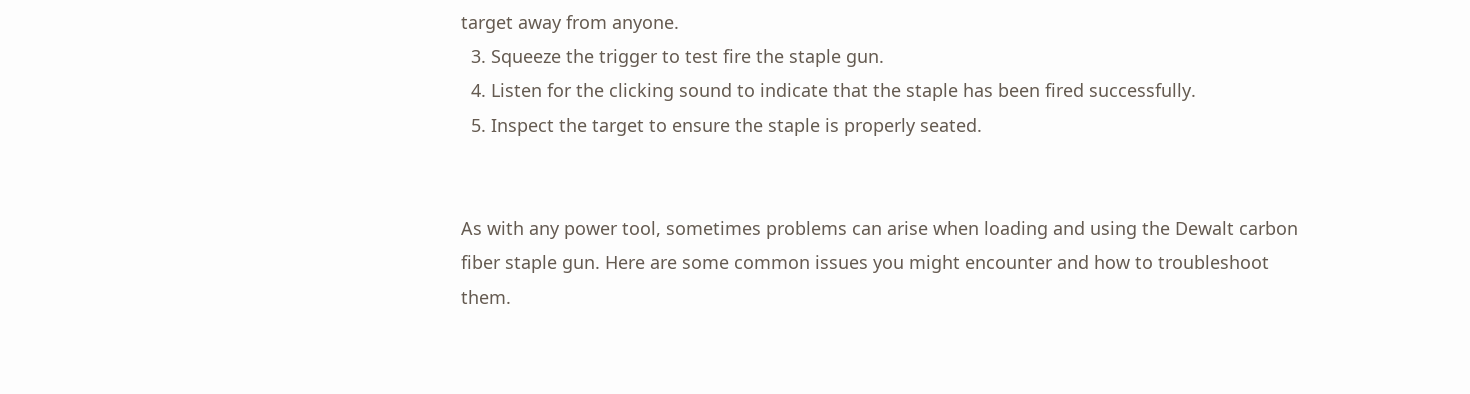target away from anyone.
  3. Squeeze the trigger to test fire the staple gun.
  4. Listen for the clicking sound to indicate that the staple has been fired successfully.
  5. Inspect the target to ensure the staple is properly seated.


As with any power tool, sometimes problems can arise when loading and using the Dewalt carbon fiber staple gun. Here are some common issues you might encounter and how to troubleshoot them.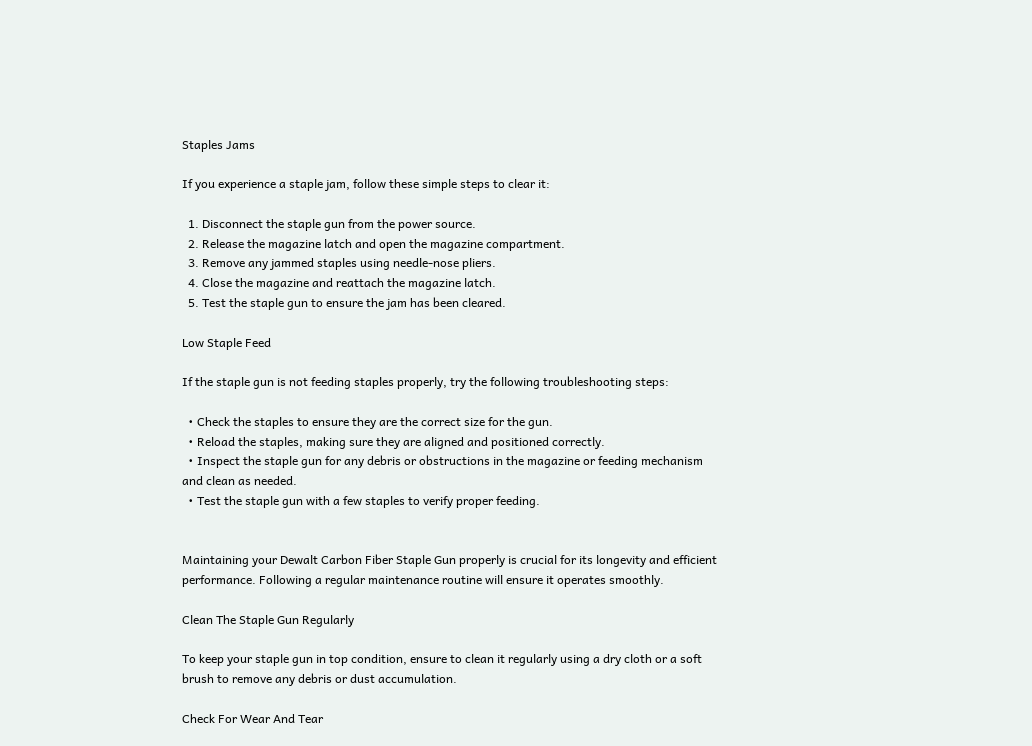Staples Jams

If you experience a staple jam, follow these simple steps to clear it:

  1. Disconnect the staple gun from the power source.
  2. Release the magazine latch and open the magazine compartment.
  3. Remove any jammed staples using needle-nose pliers.
  4. Close the magazine and reattach the magazine latch.
  5. Test the staple gun to ensure the jam has been cleared.

Low Staple Feed

If the staple gun is not feeding staples properly, try the following troubleshooting steps:

  • Check the staples to ensure they are the correct size for the gun.
  • Reload the staples, making sure they are aligned and positioned correctly.
  • Inspect the staple gun for any debris or obstructions in the magazine or feeding mechanism and clean as needed.
  • Test the staple gun with a few staples to verify proper feeding.


Maintaining your Dewalt Carbon Fiber Staple Gun properly is crucial for its longevity and efficient performance. Following a regular maintenance routine will ensure it operates smoothly.

Clean The Staple Gun Regularly

To keep your staple gun in top condition, ensure to clean it regularly using a dry cloth or a soft brush to remove any debris or dust accumulation.

Check For Wear And Tear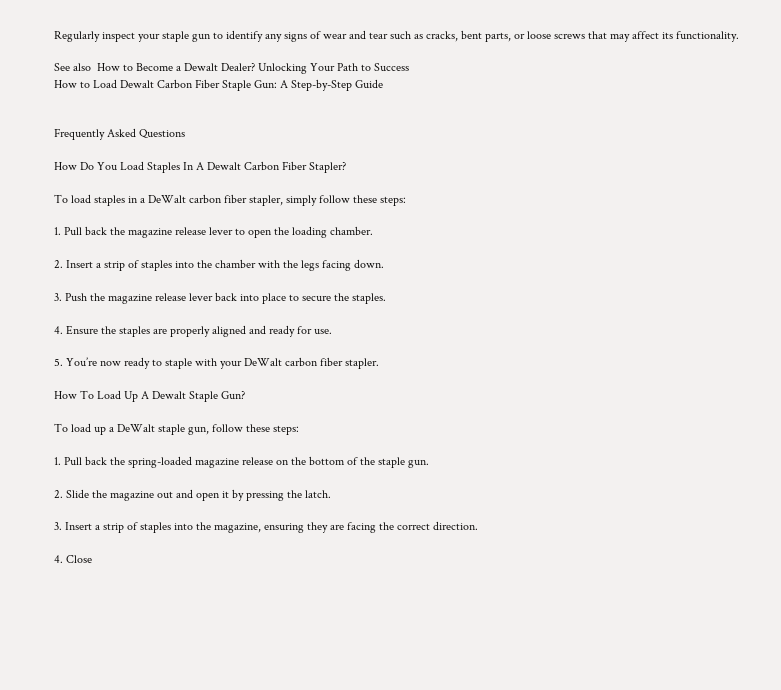Regularly inspect your staple gun to identify any signs of wear and tear such as cracks, bent parts, or loose screws that may affect its functionality.

See also  How to Become a Dewalt Dealer? Unlocking Your Path to Success
How to Load Dewalt Carbon Fiber Staple Gun: A Step-by-Step Guide


Frequently Asked Questions

How Do You Load Staples In A Dewalt Carbon Fiber Stapler?

To load staples in a DeWalt carbon fiber stapler, simply follow these steps:

1. Pull back the magazine release lever to open the loading chamber.

2. Insert a strip of staples into the chamber with the legs facing down.

3. Push the magazine release lever back into place to secure the staples.

4. Ensure the staples are properly aligned and ready for use.

5. You’re now ready to staple with your DeWalt carbon fiber stapler.

How To Load Up A Dewalt Staple Gun?

To load up a DeWalt staple gun, follow these steps:

1. Pull back the spring-loaded magazine release on the bottom of the staple gun.

2. Slide the magazine out and open it by pressing the latch.

3. Insert a strip of staples into the magazine, ensuring they are facing the correct direction.

4. Close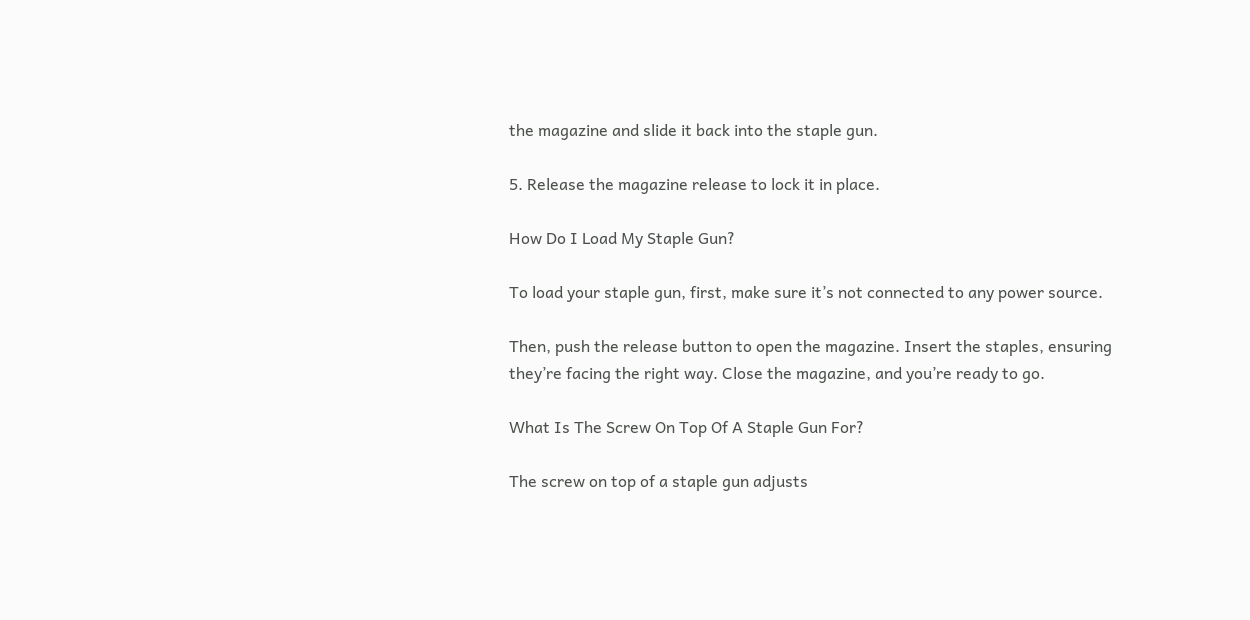the magazine and slide it back into the staple gun.

5. Release the magazine release to lock it in place.

How Do I Load My Staple Gun?

To load your staple gun, first, make sure it’s not connected to any power source.

Then, push the release button to open the magazine. Insert the staples, ensuring they’re facing the right way. Close the magazine, and you’re ready to go.

What Is The Screw On Top Of A Staple Gun For?

The screw on top of a staple gun adjusts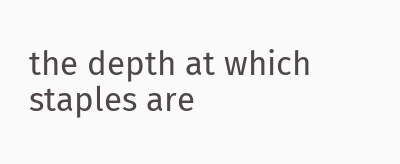the depth at which staples are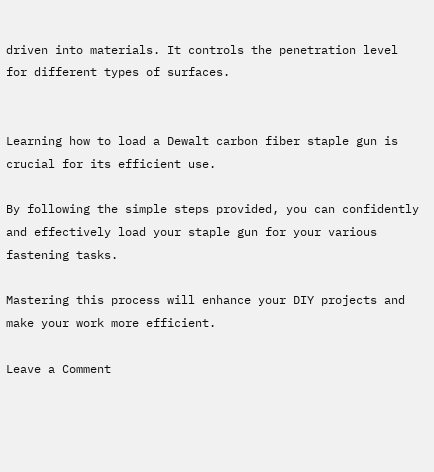driven into materials. It controls the penetration level for different types of surfaces.


Learning how to load a Dewalt carbon fiber staple gun is crucial for its efficient use.

By following the simple steps provided, you can confidently and effectively load your staple gun for your various fastening tasks.

Mastering this process will enhance your DIY projects and make your work more efficient.

Leave a Comment